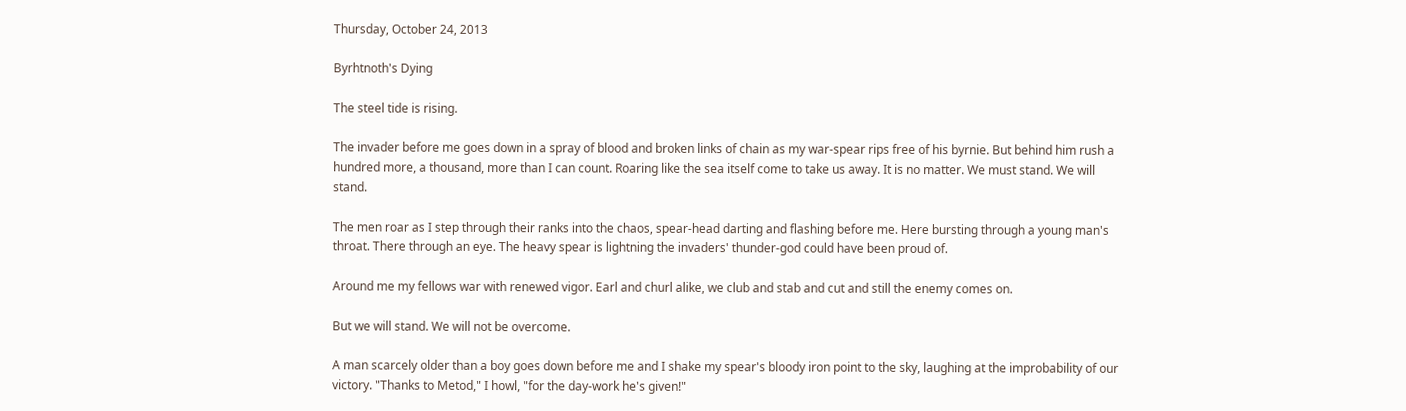Thursday, October 24, 2013

Byrhtnoth's Dying

The steel tide is rising.

The invader before me goes down in a spray of blood and broken links of chain as my war-spear rips free of his byrnie. But behind him rush a hundred more, a thousand, more than I can count. Roaring like the sea itself come to take us away. It is no matter. We must stand. We will stand.

The men roar as I step through their ranks into the chaos, spear-head darting and flashing before me. Here bursting through a young man's throat. There through an eye. The heavy spear is lightning the invaders' thunder-god could have been proud of.

Around me my fellows war with renewed vigor. Earl and churl alike, we club and stab and cut and still the enemy comes on.

But we will stand. We will not be overcome.

A man scarcely older than a boy goes down before me and I shake my spear's bloody iron point to the sky, laughing at the improbability of our victory. "Thanks to Metod," I howl, "for the day-work he's given!"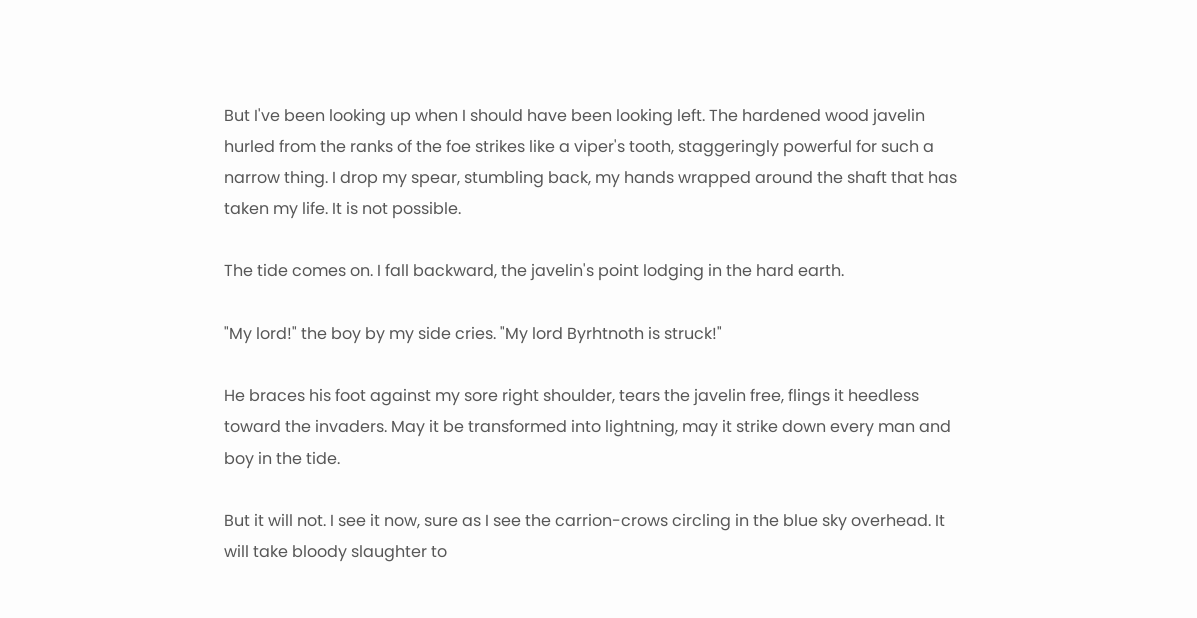But I've been looking up when I should have been looking left. The hardened wood javelin hurled from the ranks of the foe strikes like a viper's tooth, staggeringly powerful for such a narrow thing. I drop my spear, stumbling back, my hands wrapped around the shaft that has taken my life. It is not possible.

The tide comes on. I fall backward, the javelin's point lodging in the hard earth.

"My lord!" the boy by my side cries. "My lord Byrhtnoth is struck!"

He braces his foot against my sore right shoulder, tears the javelin free, flings it heedless toward the invaders. May it be transformed into lightning, may it strike down every man and boy in the tide.

But it will not. I see it now, sure as I see the carrion-crows circling in the blue sky overhead. It will take bloody slaughter to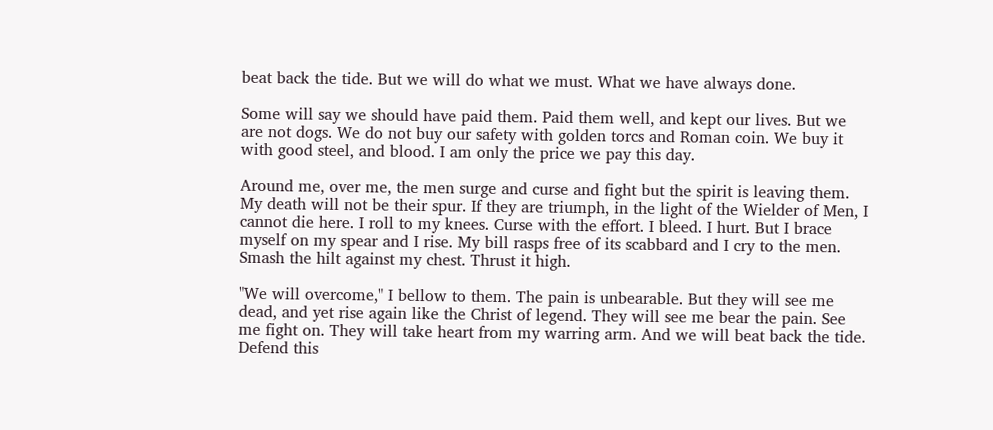beat back the tide. But we will do what we must. What we have always done.

Some will say we should have paid them. Paid them well, and kept our lives. But we are not dogs. We do not buy our safety with golden torcs and Roman coin. We buy it with good steel, and blood. I am only the price we pay this day.

Around me, over me, the men surge and curse and fight but the spirit is leaving them. My death will not be their spur. If they are triumph, in the light of the Wielder of Men, I cannot die here. I roll to my knees. Curse with the effort. I bleed. I hurt. But I brace myself on my spear and I rise. My bill rasps free of its scabbard and I cry to the men. Smash the hilt against my chest. Thrust it high.

"We will overcome," I bellow to them. The pain is unbearable. But they will see me dead, and yet rise again like the Christ of legend. They will see me bear the pain. See me fight on. They will take heart from my warring arm. And we will beat back the tide. Defend this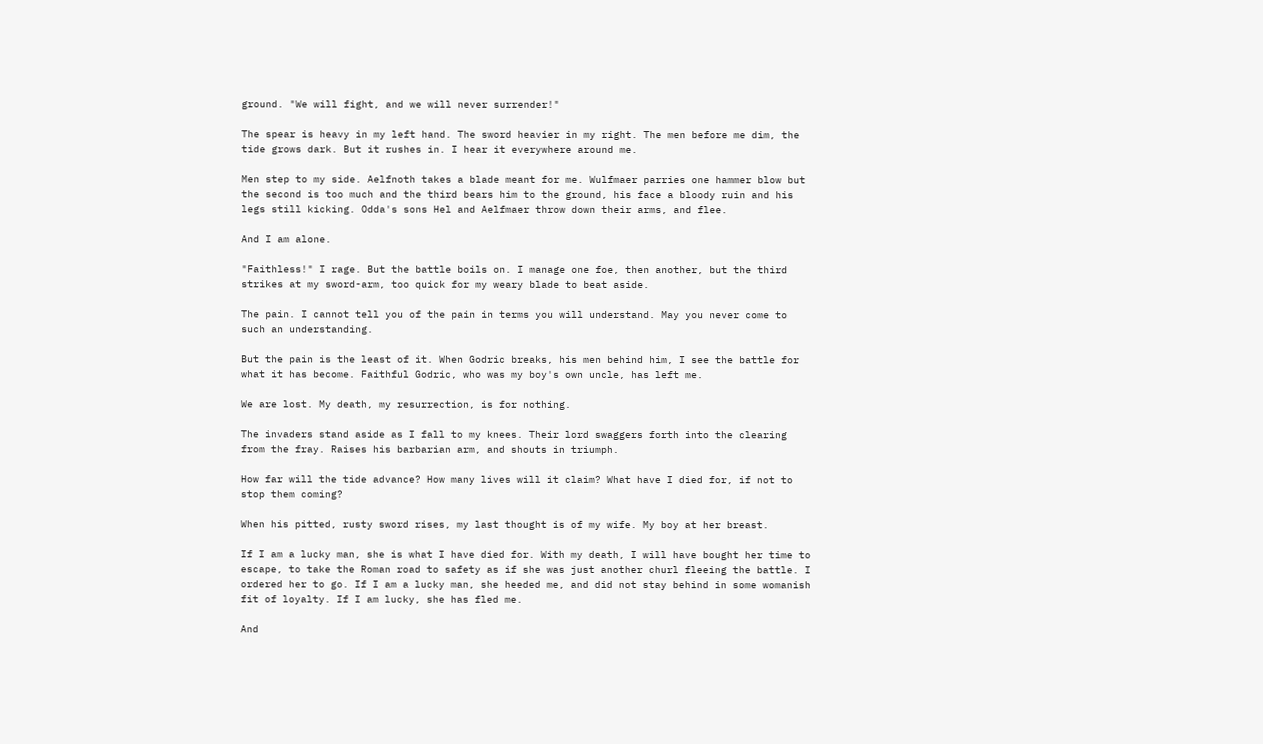ground. "We will fight, and we will never surrender!"

The spear is heavy in my left hand. The sword heavier in my right. The men before me dim, the tide grows dark. But it rushes in. I hear it everywhere around me.

Men step to my side. Aelfnoth takes a blade meant for me. Wulfmaer parries one hammer blow but the second is too much and the third bears him to the ground, his face a bloody ruin and his legs still kicking. Odda's sons Hel and Aelfmaer throw down their arms, and flee.

And I am alone.

"Faithless!" I rage. But the battle boils on. I manage one foe, then another, but the third strikes at my sword-arm, too quick for my weary blade to beat aside.

The pain. I cannot tell you of the pain in terms you will understand. May you never come to such an understanding.

But the pain is the least of it. When Godric breaks, his men behind him, I see the battle for what it has become. Faithful Godric, who was my boy's own uncle, has left me.

We are lost. My death, my resurrection, is for nothing.

The invaders stand aside as I fall to my knees. Their lord swaggers forth into the clearing from the fray. Raises his barbarian arm, and shouts in triumph.

How far will the tide advance? How many lives will it claim? What have I died for, if not to stop them coming?

When his pitted, rusty sword rises, my last thought is of my wife. My boy at her breast.

If I am a lucky man, she is what I have died for. With my death, I will have bought her time to escape, to take the Roman road to safety as if she was just another churl fleeing the battle. I ordered her to go. If I am a lucky man, she heeded me, and did not stay behind in some womanish fit of loyalty. If I am lucky, she has fled me.

And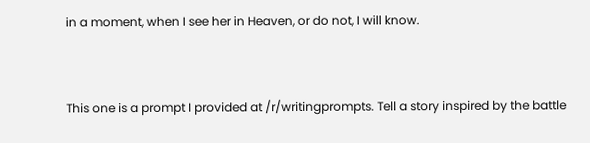in a moment, when I see her in Heaven, or do not, I will know.


This one is a prompt I provided at /r/writingprompts. Tell a story inspired by the battle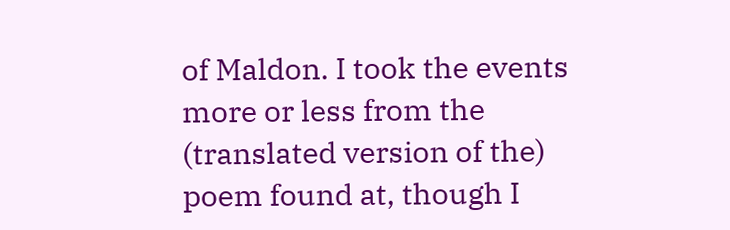of Maldon. I took the events more or less from the (translated version of the) poem found at, though I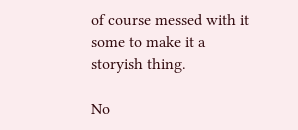of course messed with it some to make it a storyish thing.

No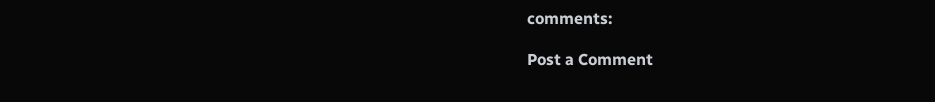comments:

Post a Comment